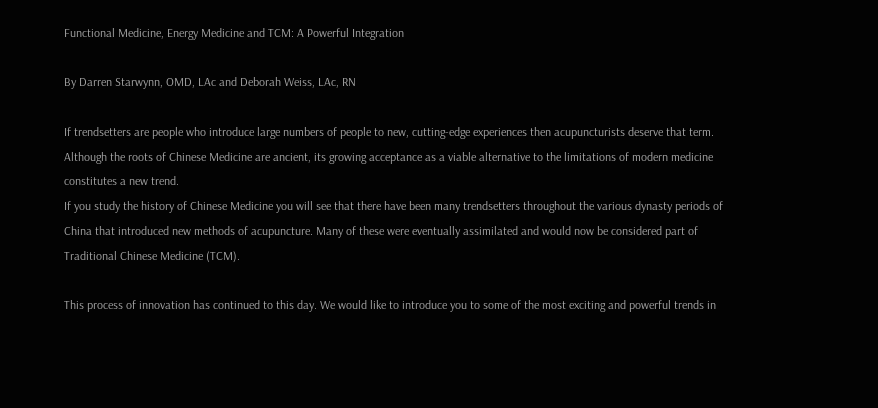Functional Medicine, Energy Medicine and TCM: A Powerful Integration

By Darren Starwynn, OMD, LAc and Deborah Weiss, LAc, RN

If trendsetters are people who introduce large numbers of people to new, cutting-edge experiences then acupuncturists deserve that term. Although the roots of Chinese Medicine are ancient, its growing acceptance as a viable alternative to the limitations of modern medicine constitutes a new trend.
If you study the history of Chinese Medicine you will see that there have been many trendsetters throughout the various dynasty periods of China that introduced new methods of acupuncture. Many of these were eventually assimilated and would now be considered part of Traditional Chinese Medicine (TCM).

This process of innovation has continued to this day. We would like to introduce you to some of the most exciting and powerful trends in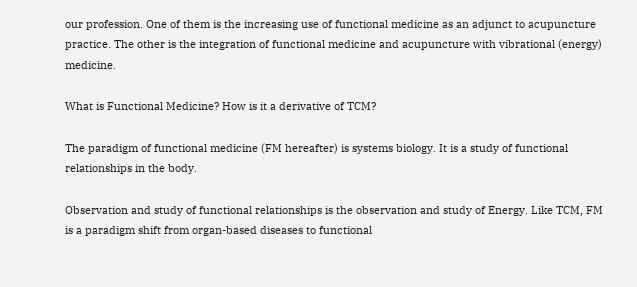our profession. One of them is the increasing use of functional medicine as an adjunct to acupuncture practice. The other is the integration of functional medicine and acupuncture with vibrational (energy) medicine.

What is Functional Medicine? How is it a derivative of TCM?

The paradigm of functional medicine (FM hereafter) is systems biology. It is a study of functional relationships in the body.

Observation and study of functional relationships is the observation and study of Energy. Like TCM, FM is a paradigm shift from organ-based diseases to functional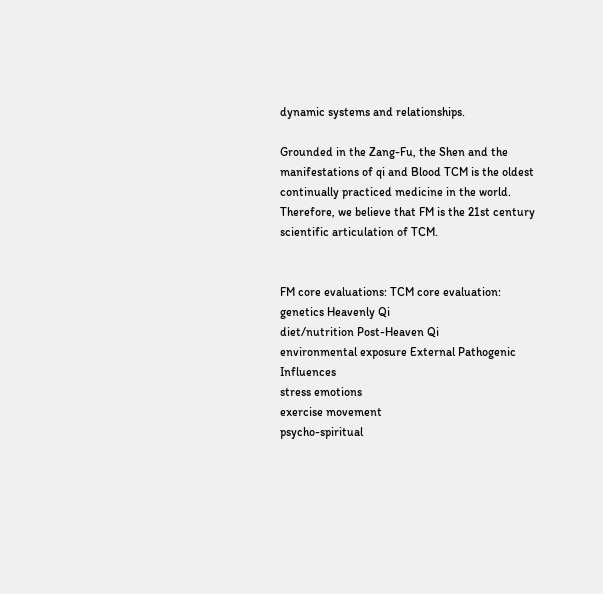dynamic systems and relationships.

Grounded in the Zang-Fu, the Shen and the manifestations of qi and Blood TCM is the oldest continually practiced medicine in the world. Therefore, we believe that FM is the 21st century scientific articulation of TCM.


FM core evaluations: TCM core evaluation:
genetics Heavenly Qi
diet/nutrition Post-Heaven Qi
environmental exposure External Pathogenic Influences
stress emotions
exercise movement
psycho-spiritual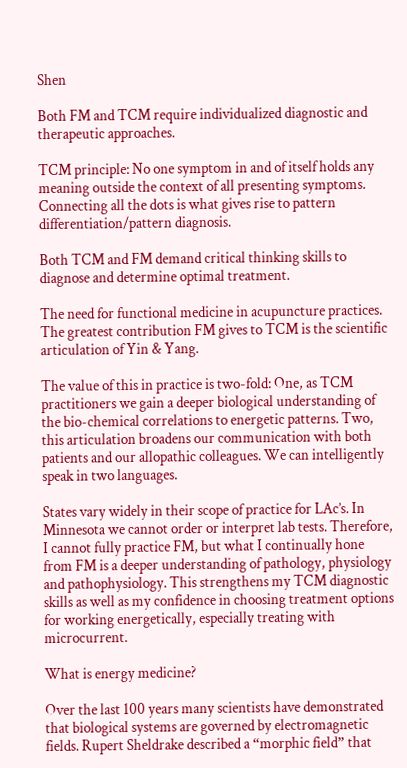Shen

Both FM and TCM require individualized diagnostic and therapeutic approaches.

TCM principle: No one symptom in and of itself holds any meaning outside the context of all presenting symptoms. Connecting all the dots is what gives rise to pattern differentiation/pattern diagnosis.

Both TCM and FM demand critical thinking skills to diagnose and determine optimal treatment.

The need for functional medicine in acupuncture practices. The greatest contribution FM gives to TCM is the scientific articulation of Yin & Yang.

The value of this in practice is two-fold: One, as TCM practitioners we gain a deeper biological understanding of the bio-chemical correlations to energetic patterns. Two, this articulation broadens our communication with both patients and our allopathic colleagues. We can intelligently speak in two languages.

States vary widely in their scope of practice for LAc’s. In Minnesota we cannot order or interpret lab tests. Therefore, I cannot fully practice FM, but what I continually hone from FM is a deeper understanding of pathology, physiology and pathophysiology. This strengthens my TCM diagnostic skills as well as my confidence in choosing treatment options for working energetically, especially treating with microcurrent.

What is energy medicine?

Over the last 100 years many scientists have demonstrated that biological systems are governed by electromagnetic fields. Rupert Sheldrake described a “morphic field” that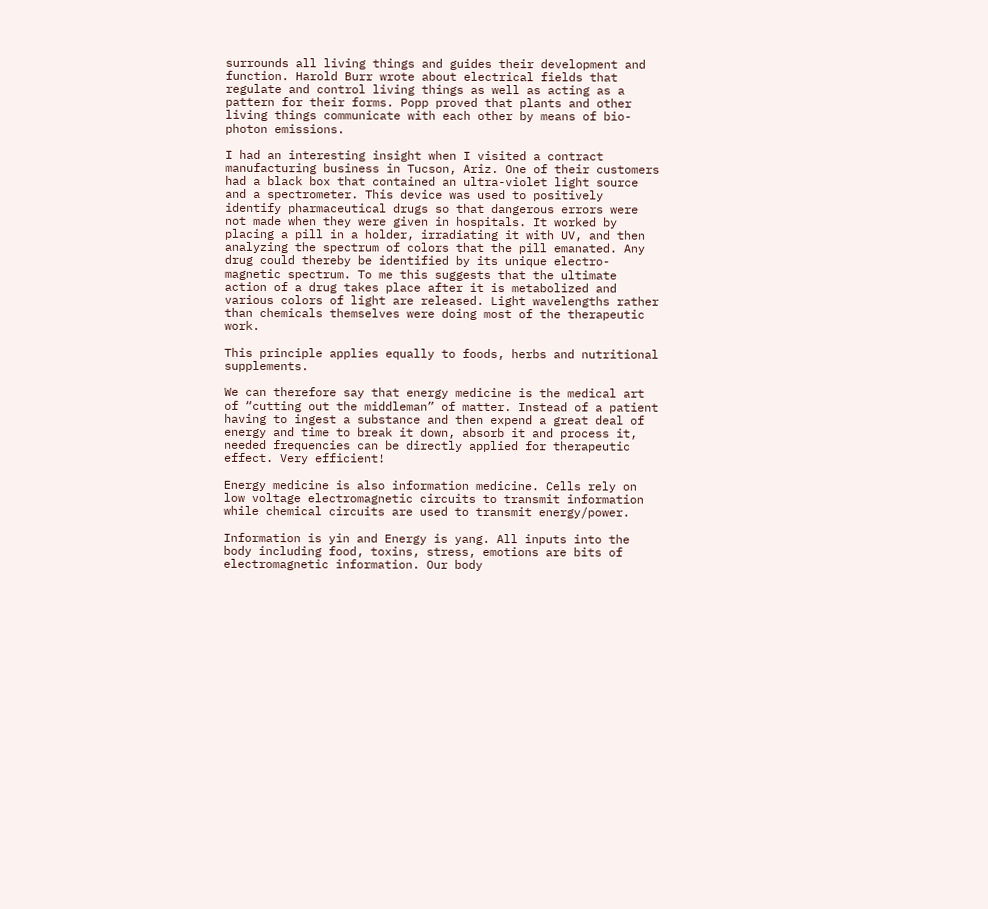surrounds all living things and guides their development and function. Harold Burr wrote about electrical fields that regulate and control living things as well as acting as a pattern for their forms. Popp proved that plants and other living things communicate with each other by means of bio-photon emissions.

I had an interesting insight when I visited a contract manufacturing business in Tucson, Ariz. One of their customers had a black box that contained an ultra-violet light source and a spectrometer. This device was used to positively identify pharmaceutical drugs so that dangerous errors were not made when they were given in hospitals. It worked by placing a pill in a holder, irradiating it with UV, and then analyzing the spectrum of colors that the pill emanated. Any drug could thereby be identified by its unique electro-magnetic spectrum. To me this suggests that the ultimate action of a drug takes place after it is metabolized and various colors of light are released. Light wavelengths rather than chemicals themselves were doing most of the therapeutic work.

This principle applies equally to foods, herbs and nutritional supplements.

We can therefore say that energy medicine is the medical art of “cutting out the middleman” of matter. Instead of a patient having to ingest a substance and then expend a great deal of energy and time to break it down, absorb it and process it, needed frequencies can be directly applied for therapeutic effect. Very efficient!

Energy medicine is also information medicine. Cells rely on low voltage electromagnetic circuits to transmit information while chemical circuits are used to transmit energy/power.

Information is yin and Energy is yang. All inputs into the body including food, toxins, stress, emotions are bits of electromagnetic information. Our body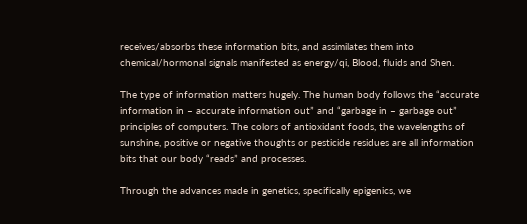receives/absorbs these information bits, and assimilates them into chemical/hormonal signals manifested as energy/qi, Blood, fluids and Shen.

The type of information matters hugely. The human body follows the “accurate information in – accurate information out” and “garbage in – garbage out” principles of computers. The colors of antioxidant foods, the wavelengths of sunshine, positive or negative thoughts or pesticide residues are all information bits that our body “reads” and processes.

Through the advances made in genetics, specifically epigenics, we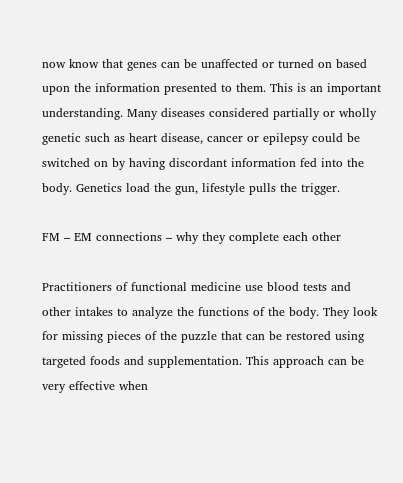now know that genes can be unaffected or turned on based upon the information presented to them. This is an important understanding. Many diseases considered partially or wholly genetic such as heart disease, cancer or epilepsy could be switched on by having discordant information fed into the body. Genetics load the gun, lifestyle pulls the trigger.

FM – EM connections – why they complete each other

Practitioners of functional medicine use blood tests and other intakes to analyze the functions of the body. They look for missing pieces of the puzzle that can be restored using targeted foods and supplementation. This approach can be very effective when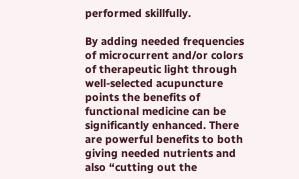performed skillfully.

By adding needed frequencies of microcurrent and/or colors of therapeutic light through well-selected acupuncture points the benefits of functional medicine can be significantly enhanced. There are powerful benefits to both giving needed nutrients and also “cutting out the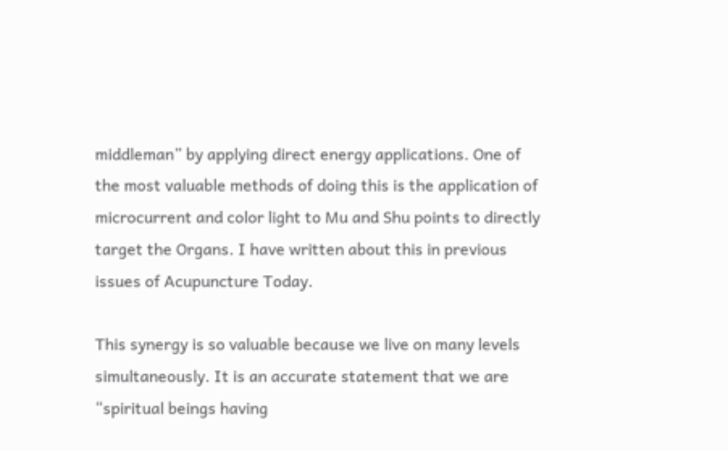middleman” by applying direct energy applications. One of the most valuable methods of doing this is the application of microcurrent and color light to Mu and Shu points to directly target the Organs. I have written about this in previous issues of Acupuncture Today.

This synergy is so valuable because we live on many levels simultaneously. It is an accurate statement that we are “spiritual beings having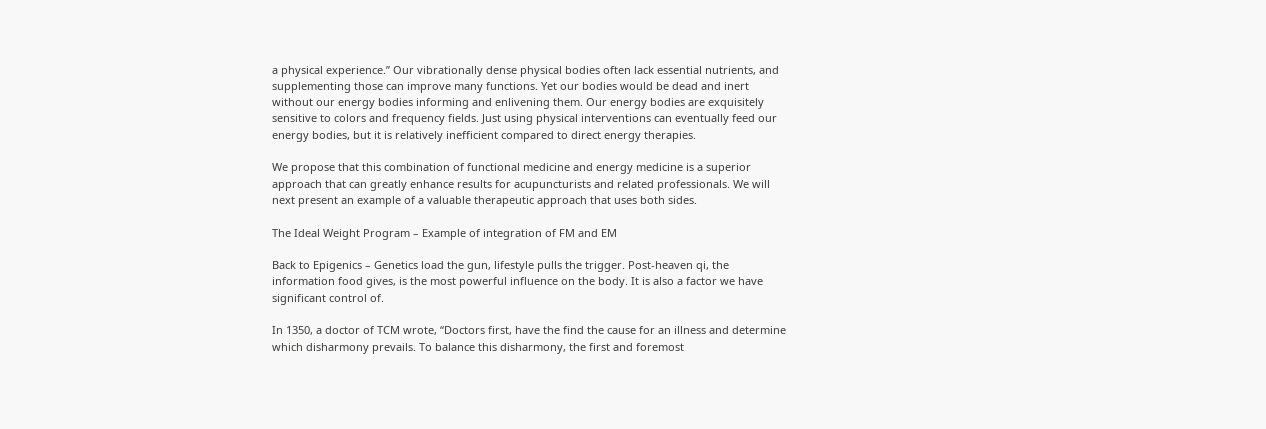a physical experience.” Our vibrationally dense physical bodies often lack essential nutrients, and supplementing those can improve many functions. Yet our bodies would be dead and inert without our energy bodies informing and enlivening them. Our energy bodies are exquisitely sensitive to colors and frequency fields. Just using physical interventions can eventually feed our energy bodies, but it is relatively inefficient compared to direct energy therapies.

We propose that this combination of functional medicine and energy medicine is a superior approach that can greatly enhance results for acupuncturists and related professionals. We will next present an example of a valuable therapeutic approach that uses both sides.

The Ideal Weight Program – Example of integration of FM and EM

Back to Epigenics – Genetics load the gun, lifestyle pulls the trigger. Post-heaven qi, the information food gives, is the most powerful influence on the body. It is also a factor we have significant control of.

In 1350, a doctor of TCM wrote, “Doctors first, have the find the cause for an illness and determine which disharmony prevails. To balance this disharmony, the first and foremost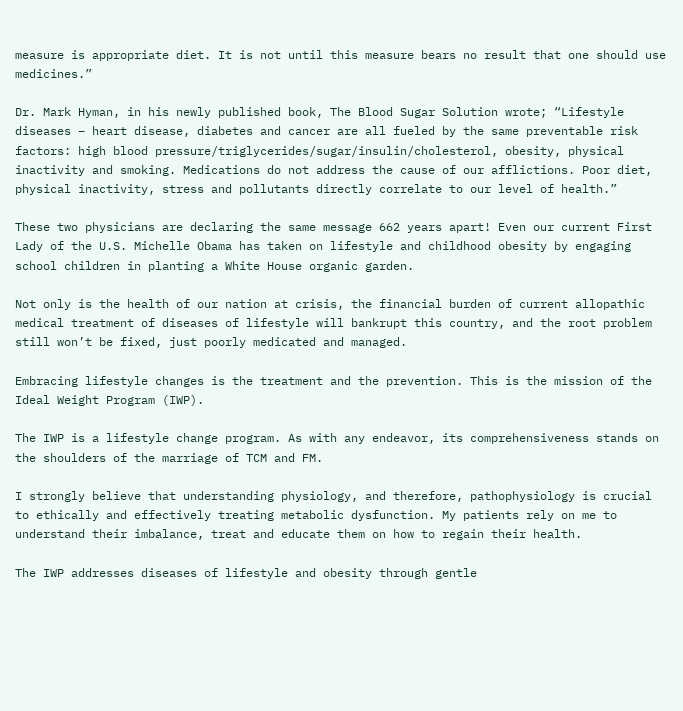measure is appropriate diet. It is not until this measure bears no result that one should use medicines.”

Dr. Mark Hyman, in his newly published book, The Blood Sugar Solution wrote; “Lifestyle diseases – heart disease, diabetes and cancer are all fueled by the same preventable risk factors: high blood pressure/triglycerides/sugar/insulin/cholesterol, obesity, physical inactivity and smoking. Medications do not address the cause of our afflictions. Poor diet, physical inactivity, stress and pollutants directly correlate to our level of health.”

These two physicians are declaring the same message 662 years apart! Even our current First Lady of the U.S. Michelle Obama has taken on lifestyle and childhood obesity by engaging school children in planting a White House organic garden.

Not only is the health of our nation at crisis, the financial burden of current allopathic medical treatment of diseases of lifestyle will bankrupt this country, and the root problem still won’t be fixed, just poorly medicated and managed.

Embracing lifestyle changes is the treatment and the prevention. This is the mission of the Ideal Weight Program (IWP).

The IWP is a lifestyle change program. As with any endeavor, its comprehensiveness stands on the shoulders of the marriage of TCM and FM.

I strongly believe that understanding physiology, and therefore, pathophysiology is crucial to ethically and effectively treating metabolic dysfunction. My patients rely on me to understand their imbalance, treat and educate them on how to regain their health.

The IWP addresses diseases of lifestyle and obesity through gentle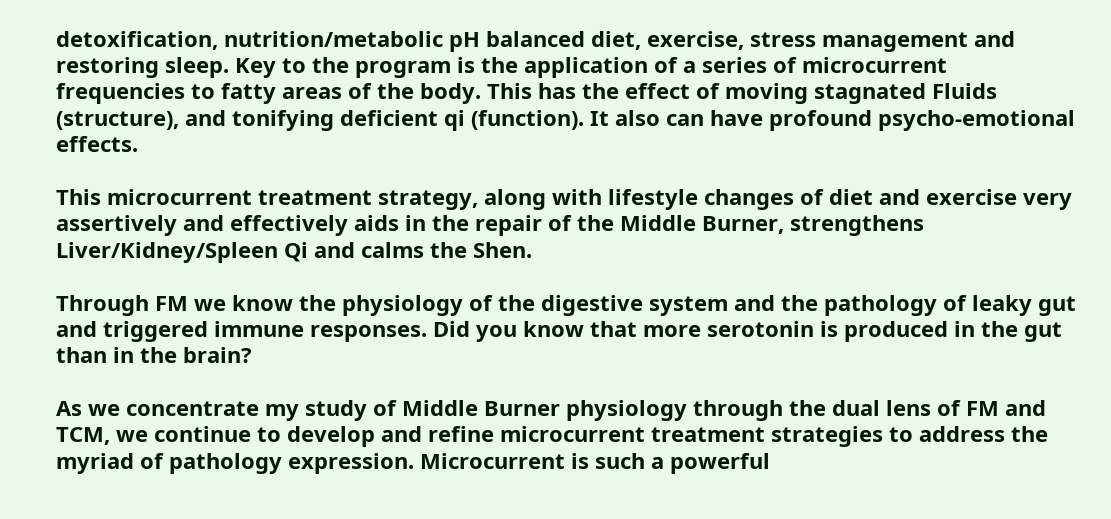detoxification, nutrition/metabolic pH balanced diet, exercise, stress management and restoring sleep. Key to the program is the application of a series of microcurrent frequencies to fatty areas of the body. This has the effect of moving stagnated Fluids (structure), and tonifying deficient qi (function). It also can have profound psycho-emotional effects.

This microcurrent treatment strategy, along with lifestyle changes of diet and exercise very assertively and effectively aids in the repair of the Middle Burner, strengthens Liver/Kidney/Spleen Qi and calms the Shen.

Through FM we know the physiology of the digestive system and the pathology of leaky gut and triggered immune responses. Did you know that more serotonin is produced in the gut than in the brain?

As we concentrate my study of Middle Burner physiology through the dual lens of FM and TCM, we continue to develop and refine microcurrent treatment strategies to address the myriad of pathology expression. Microcurrent is such a powerful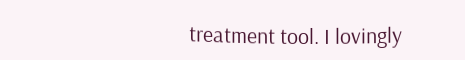treatment tool. I lovingly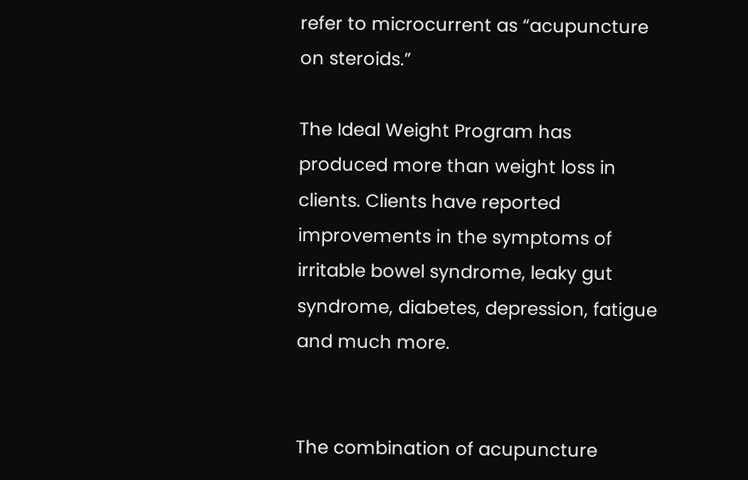refer to microcurrent as “acupuncture on steroids.”

The Ideal Weight Program has produced more than weight loss in clients. Clients have reported improvements in the symptoms of irritable bowel syndrome, leaky gut syndrome, diabetes, depression, fatigue and much more.


The combination of acupuncture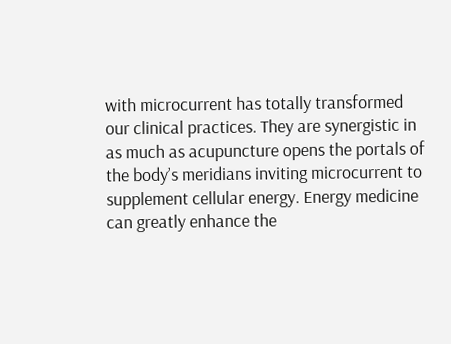with microcurrent has totally transformed our clinical practices. They are synergistic in as much as acupuncture opens the portals of the body’s meridians inviting microcurrent to supplement cellular energy. Energy medicine can greatly enhance the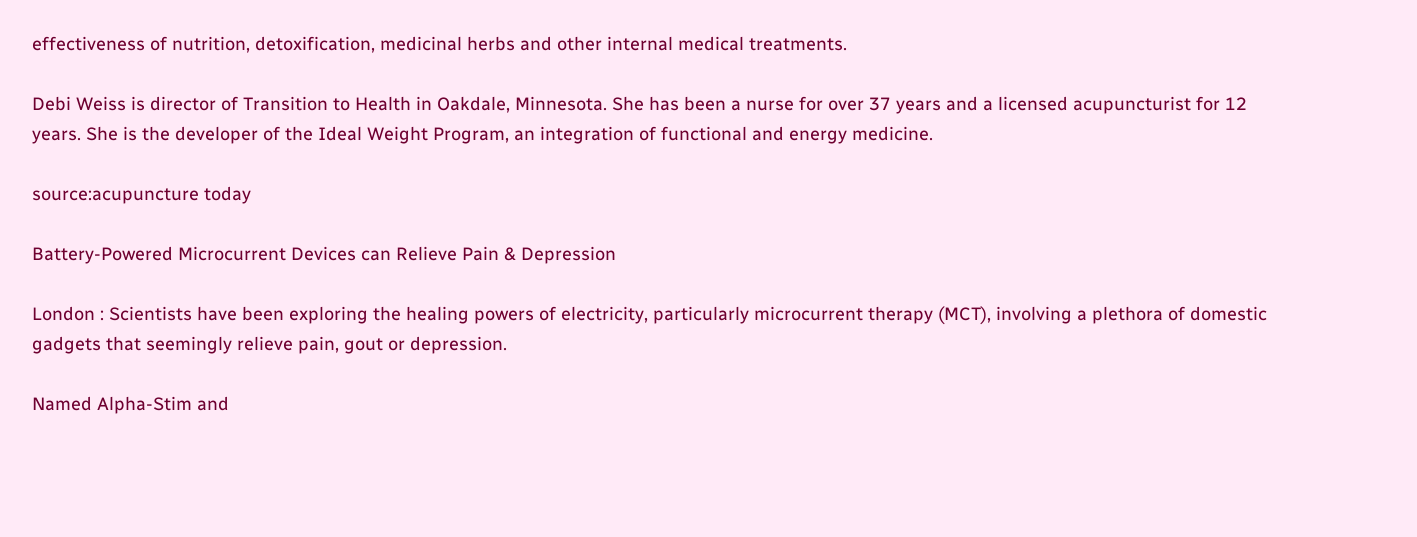effectiveness of nutrition, detoxification, medicinal herbs and other internal medical treatments.

Debi Weiss is director of Transition to Health in Oakdale, Minnesota. She has been a nurse for over 37 years and a licensed acupuncturist for 12 years. She is the developer of the Ideal Weight Program, an integration of functional and energy medicine.

source:acupuncture today

Battery-Powered Microcurrent Devices can Relieve Pain & Depression

London : Scientists have been exploring the healing powers of electricity, particularly microcurrent therapy (MCT), involving a plethora of domestic gadgets that seemingly relieve pain, gout or depression.

Named Alpha-Stim and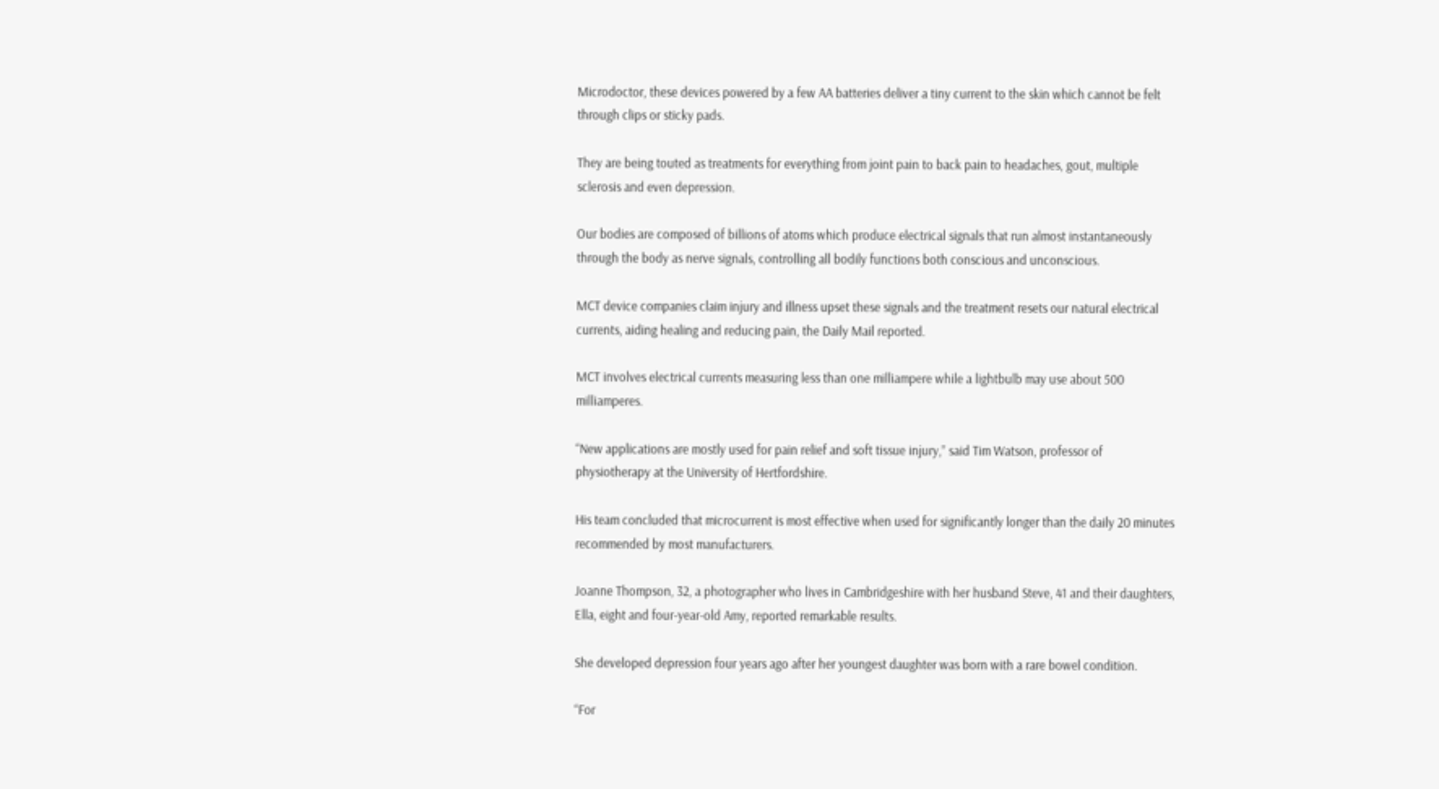Microdoctor, these devices powered by a few AA batteries deliver a tiny current to the skin which cannot be felt through clips or sticky pads.

They are being touted as treatments for everything from joint pain to back pain to headaches, gout, multiple sclerosis and even depression.

Our bodies are composed of billions of atoms which produce electrical signals that run almost instantaneously through the body as nerve signals, controlling all bodily functions both conscious and unconscious.

MCT device companies claim injury and illness upset these signals and the treatment resets our natural electrical currents, aiding healing and reducing pain, the Daily Mail reported.

MCT involves electrical currents measuring less than one milliampere while a lightbulb may use about 500 milliamperes.

“New applications are mostly used for pain relief and soft tissue injury,” said Tim Watson, professor of physiotherapy at the University of Hertfordshire.

His team concluded that microcurrent is most effective when used for significantly longer than the daily 20 minutes recommended by most manufacturers.

Joanne Thompson, 32, a photographer who lives in Cambridgeshire with her husband Steve, 41 and their daughters, Ella, eight and four-year-old Amy, reported remarkable results.

She developed depression four years ago after her youngest daughter was born with a rare bowel condition.

“For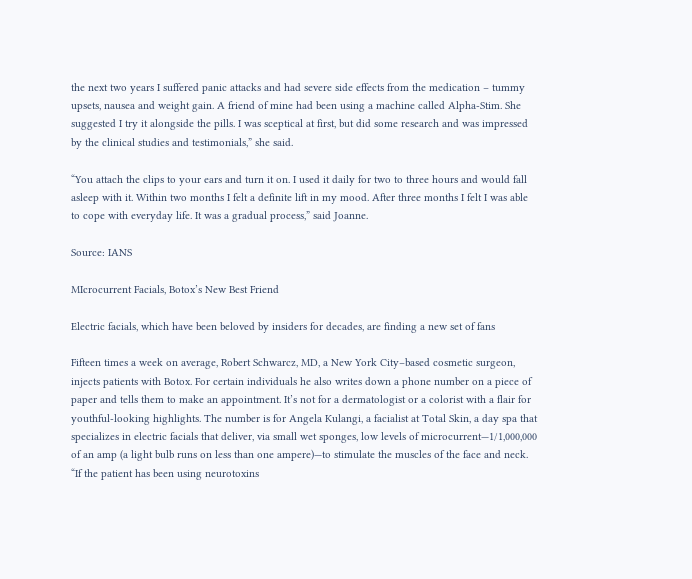the next two years I suffered panic attacks and had severe side effects from the medication – tummy upsets, nausea and weight gain. A friend of mine had been using a machine called Alpha-Stim. She suggested I try it alongside the pills. I was sceptical at first, but did some research and was impressed by the clinical studies and testimonials,” she said.

“You attach the clips to your ears and turn it on. I used it daily for two to three hours and would fall asleep with it. Within two months I felt a definite lift in my mood. After three months I felt I was able to cope with everyday life. It was a gradual process,” said Joanne.

Source: IANS

MIcrocurrent Facials, Botox’s New Best Friend

Electric facials, which have been beloved by insiders for decades, are finding a new set of fans

Fifteen times a week on average, Robert Schwarcz, MD, a New York City–based cosmetic surgeon, injects patients with Botox. For certain individuals he also writes down a phone number on a piece of paper and tells them to make an appointment. It’s not for a dermatologist or a colorist with a flair for youthful-looking highlights. The number is for Angela Kulangi, a facialist at Total Skin, a day spa that specializes in electric facials that deliver, via small wet sponges, low levels of microcurrent—1/1,000,000 of an amp (a light bulb runs on less than one ampere)—to stimulate the muscles of the face and neck. “If the patient has been using neurotoxins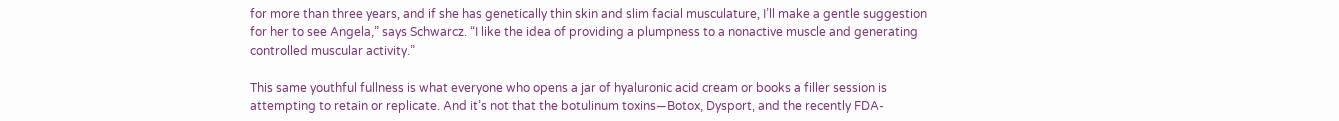for more than three years, and if she has genetically thin skin and slim facial musculature, I’ll make a gentle suggestion for her to see Angela,” says Schwarcz. “I like the idea of providing a plumpness to a nonactive muscle and generating controlled muscular activity.”

This same youthful fullness is what everyone who opens a jar of hyaluronic acid cream or books a filler session is attempting to retain or replicate. And it’s not that the botulinum toxins—Botox, Dysport, and the recently FDA-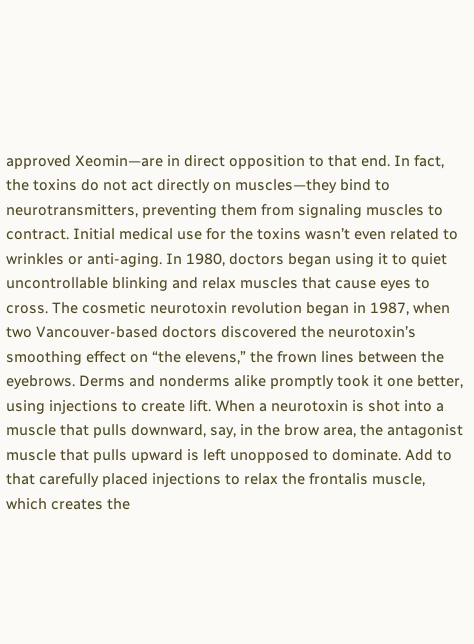approved Xeomin—are in direct opposition to that end. In fact, the toxins do not act directly on muscles—they bind to neurotransmitters, preventing them from signaling muscles to contract. Initial medical use for the toxins wasn’t even related to wrinkles or anti-aging. In 1980, doctors began using it to quiet uncontrollable blinking and relax muscles that cause eyes to cross. The cosmetic neurotoxin revolution began in 1987, when two Vancouver-based doctors discovered the neurotoxin’s smoothing effect on “the elevens,” the frown lines between the eyebrows. Derms and nonderms alike promptly took it one better, using injections to create lift. When a neurotoxin is shot into a muscle that pulls downward, say, in the brow area, the antagonist muscle that pulls upward is left unopposed to dominate. Add to that carefully placed injections to relax the frontalis muscle, which creates the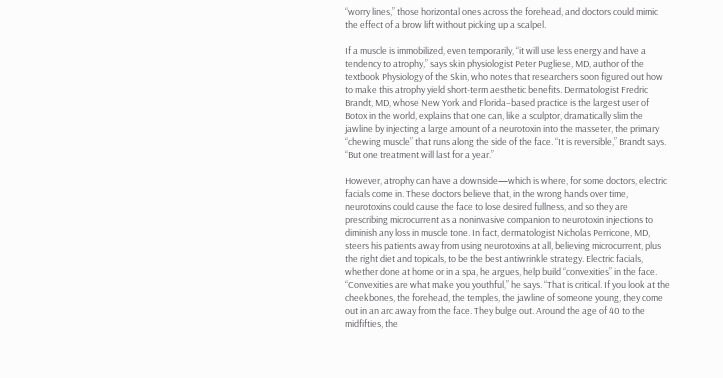“worry lines,” those horizontal ones across the forehead, and doctors could mimic the effect of a brow lift without picking up a scalpel.

If a muscle is immobilized, even temporarily, “it will use less energy and have a tendency to atrophy,” says skin physiologist Peter Pugliese, MD, author of the textbook Physiology of the Skin, who notes that researchers soon figured out how to make this atrophy yield short-term aesthetic benefits. Dermatologist Fredric Brandt, MD, whose New York and Florida–based practice is the largest user of Botox in the world, explains that one can, like a sculptor, dramatically slim the jawline by injecting a large amount of a neurotoxin into the masseter, the primary “chewing muscle” that runs along the side of the face. “It is reversible,” Brandt says. “But one treatment will last for a year.”

However, atrophy can have a downside—which is where, for some doctors, electric facials come in. These doctors believe that, in the wrong hands over time, neurotoxins could cause the face to lose desired fullness, and so they are prescribing microcurrent as a noninvasive companion to neurotoxin injections to diminish any loss in muscle tone. In fact, dermatologist Nicholas Perricone, MD, steers his patients away from using neurotoxins at all, believing microcurrent, plus the right diet and topicals, to be the best antiwrinkle strategy. Electric facials, whether done at home or in a spa, he argues, help build “convexities” in the face. “Convexities are what make you youthful,” he says. “That is critical. If you look at the cheekbones, the forehead, the temples, the jawline of someone young, they come out in an arc away from the face. They bulge out. Around the age of 40 to the midfifties, the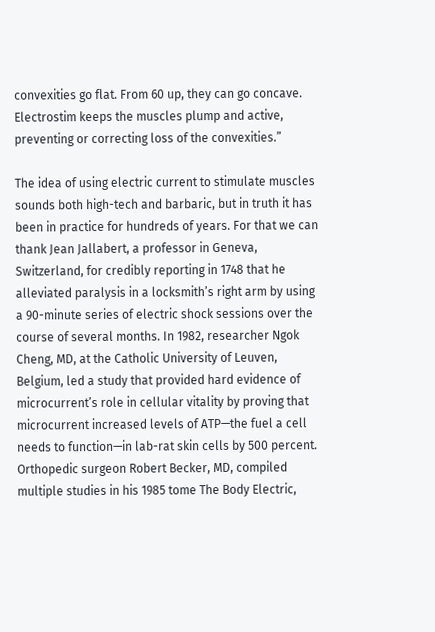convexities go flat. From 60 up, they can go concave. Electrostim keeps the muscles plump and active, preventing or correcting loss of the convexities.”

The idea of using electric current to stimulate muscles sounds both high-tech and barbaric, but in truth it has been in practice for hundreds of years. For that we can thank Jean Jallabert, a professor in Geneva, Switzerland, for credibly reporting in 1748 that he alleviated paralysis in a locksmith’s right arm by using a 90-minute series of electric shock sessions over the course of several months. In 1982, researcher Ngok Cheng, MD, at the Catholic University of Leuven, Belgium, led a study that provided hard evidence of microcurrent’s role in cellular vitality by proving that microcurrent increased levels of ATP—the fuel a cell needs to function—in lab-rat skin cells by 500 percent. Orthopedic surgeon Robert Becker, MD, compiled multiple studies in his 1985 tome The Body Electric,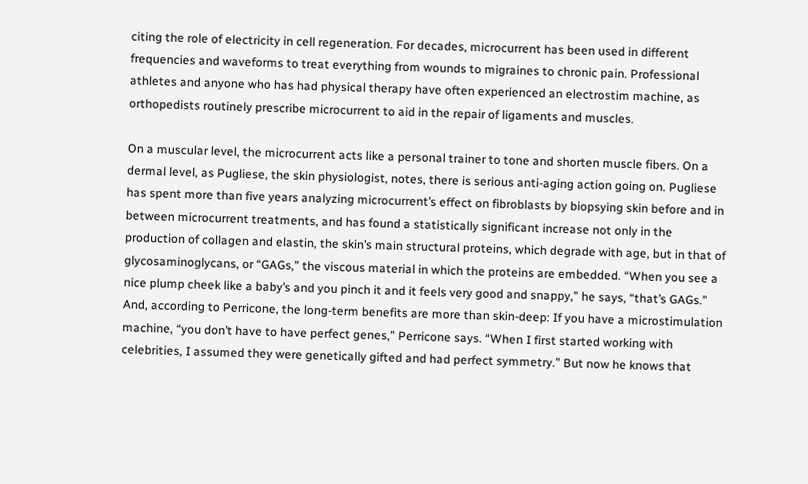citing the role of electricity in cell regeneration. For decades, microcurrent has been used in different frequencies and waveforms to treat everything from wounds to migraines to chronic pain. Professional athletes and anyone who has had physical therapy have often experienced an electrostim machine, as orthopedists routinely prescribe microcurrent to aid in the repair of ligaments and muscles.

On a muscular level, the microcurrent acts like a personal trainer to tone and shorten muscle fibers. On a dermal level, as Pugliese, the skin physiologist, notes, there is serious anti-aging action going on. Pugliese has spent more than five years analyzing microcurrent’s effect on fibroblasts by biopsying skin before and in between microcurrent treatments, and has found a statistically significant increase not only in the production of collagen and elastin, the skin’s main structural proteins, which degrade with age, but in that of glycosaminoglycans, or “GAGs,” the viscous material in which the proteins are embedded. “When you see a nice plump cheek like a baby’s and you pinch it and it feels very good and snappy,” he says, “that’s GAGs.” And, according to Perricone, the long-term benefits are more than skin-deep: If you have a microstimulation machine, “you don’t have to have perfect genes,” Perricone says. “When I first started working with celebrities, I assumed they were genetically gifted and had perfect symmetry.” But now he knows that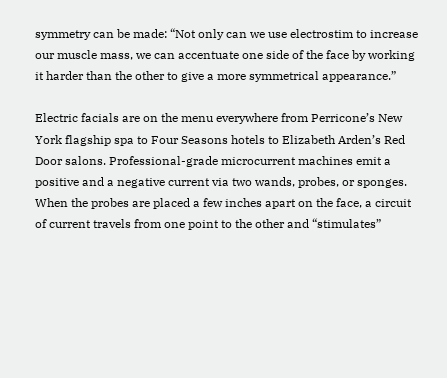symmetry can be made: “Not only can we use electrostim to increase our muscle mass, we can accentuate one side of the face by working it harder than the other to give a more symmetrical appearance.”

Electric facials are on the menu everywhere from Perricone’s New York flagship spa to Four Seasons hotels to Elizabeth Arden’s Red Door salons. Professional-grade microcurrent machines emit a positive and a negative current via two wands, probes, or sponges. When the probes are placed a few inches apart on the face, a circuit of current travels from one point to the other and “stimulates”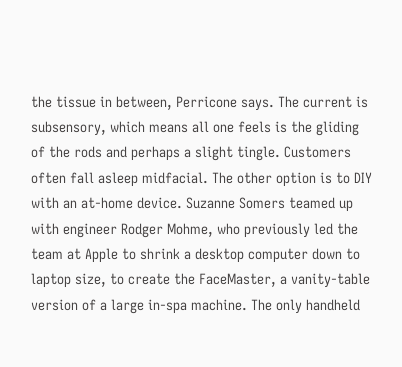the tissue in between, Perricone says. The current is subsensory, which means all one feels is the gliding of the rods and perhaps a slight tingle. Customers often fall asleep midfacial. The other option is to DIY with an at-home device. Suzanne Somers teamed up with engineer Rodger Mohme, who previously led the team at Apple to shrink a desktop computer down to laptop size, to create the FaceMaster, a vanity-table version of a large in-spa machine. The only handheld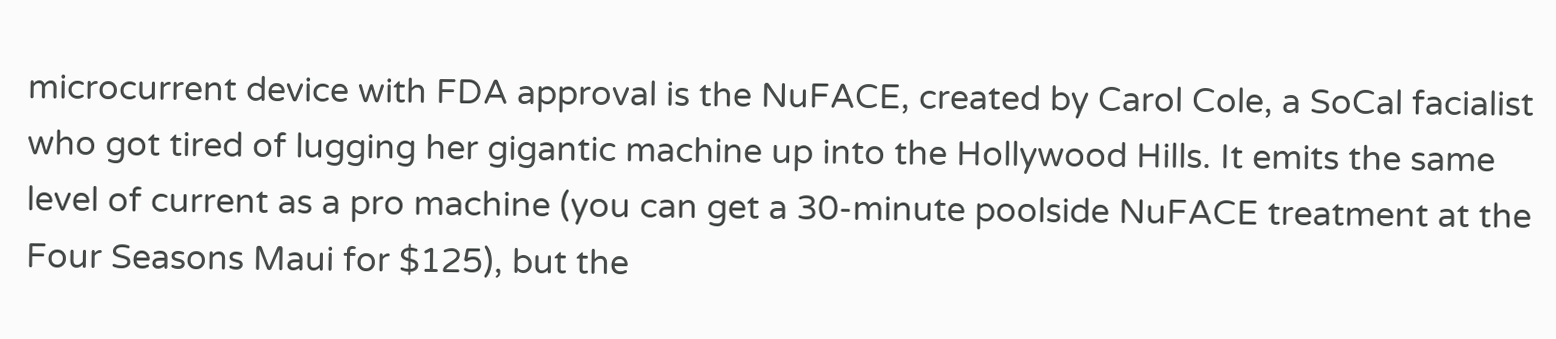microcurrent device with FDA approval is the NuFACE, created by Carol Cole, a SoCal facialist who got tired of lugging her gigantic machine up into the Hollywood Hills. It emits the same level of current as a pro machine (you can get a 30-minute poolside NuFACE treatment at the Four Seasons Maui for $125), but the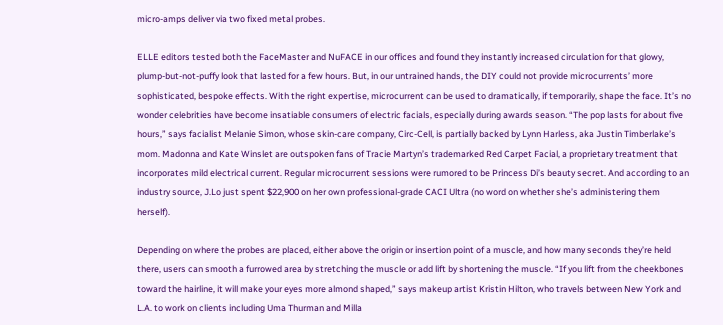micro-amps deliver via two fixed metal probes.

ELLE editors tested both the FaceMaster and NuFACE in our offices and found they instantly increased circulation for that glowy, plump-but-not-puffy look that lasted for a few hours. But, in our untrained hands, the DIY could not provide microcurrents’ more sophisticated, bespoke effects. With the right expertise, microcurrent can be used to dramatically, if temporarily, shape the face. It’s no wonder celebrities have become insatiable consumers of electric facials, especially during awards season. “The pop lasts for about five hours,” says facialist Melanie Simon, whose skin-care company, Circ-Cell, is partially backed by Lynn Harless, aka Justin Timberlake’s mom. Madonna and Kate Winslet are outspoken fans of Tracie Martyn’s trademarked Red Carpet Facial, a proprietary treatment that incorporates mild electrical current. Regular microcurrent sessions were rumored to be Princess Di’s beauty secret. And according to an industry source, J.Lo just spent $22,900 on her own professional-grade CACI Ultra (no word on whether she’s administering them herself).

Depending on where the probes are placed, either above the origin or insertion point of a muscle, and how many seconds they’re held there, users can smooth a furrowed area by stretching the muscle or add lift by shortening the muscle. “If you lift from the cheekbones toward the hairline, it will make your eyes more almond shaped,” says makeup artist Kristin Hilton, who travels between New York and L.A. to work on clients including Uma Thurman and Milla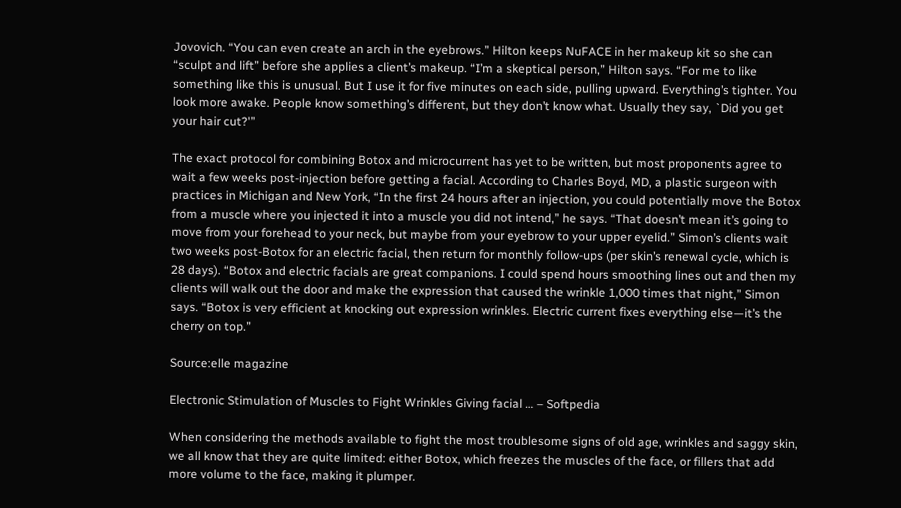Jovovich. “You can even create an arch in the eyebrows.” Hilton keeps NuFACE in her makeup kit so she can “sculpt and lift” before she applies a client’s makeup. “I’m a skeptical person,” Hilton says. “For me to like something like this is unusual. But I use it for five minutes on each side, pulling upward. Everything’s tighter. You look more awake. People know something’s different, but they don’t know what. Usually they say, `Did you get your hair cut?'”

The exact protocol for combining Botox and microcurrent has yet to be written, but most proponents agree to wait a few weeks post-injection before getting a facial. According to Charles Boyd, MD, a plastic surgeon with practices in Michigan and New York, “In the first 24 hours after an injection, you could potentially move the Botox from a muscle where you injected it into a muscle you did not intend,” he says. “That doesn’t mean it’s going to move from your forehead to your neck, but maybe from your eyebrow to your upper eyelid.” Simon’s clients wait two weeks post-Botox for an electric facial, then return for monthly follow-ups (per skin’s renewal cycle, which is 28 days). “Botox and electric facials are great companions. I could spend hours smoothing lines out and then my clients will walk out the door and make the expression that caused the wrinkle 1,000 times that night,” Simon says. “Botox is very efficient at knocking out expression wrinkles. Electric current fixes everything else—it’s the cherry on top.”

Source:elle magazine

Electronic Stimulation of Muscles to Fight Wrinkles Giving facial … – Softpedia

When considering the methods available to fight the most troublesome signs of old age, wrinkles and saggy skin, we all know that they are quite limited: either Botox, which freezes the muscles of the face, or fillers that add more volume to the face, making it plumper.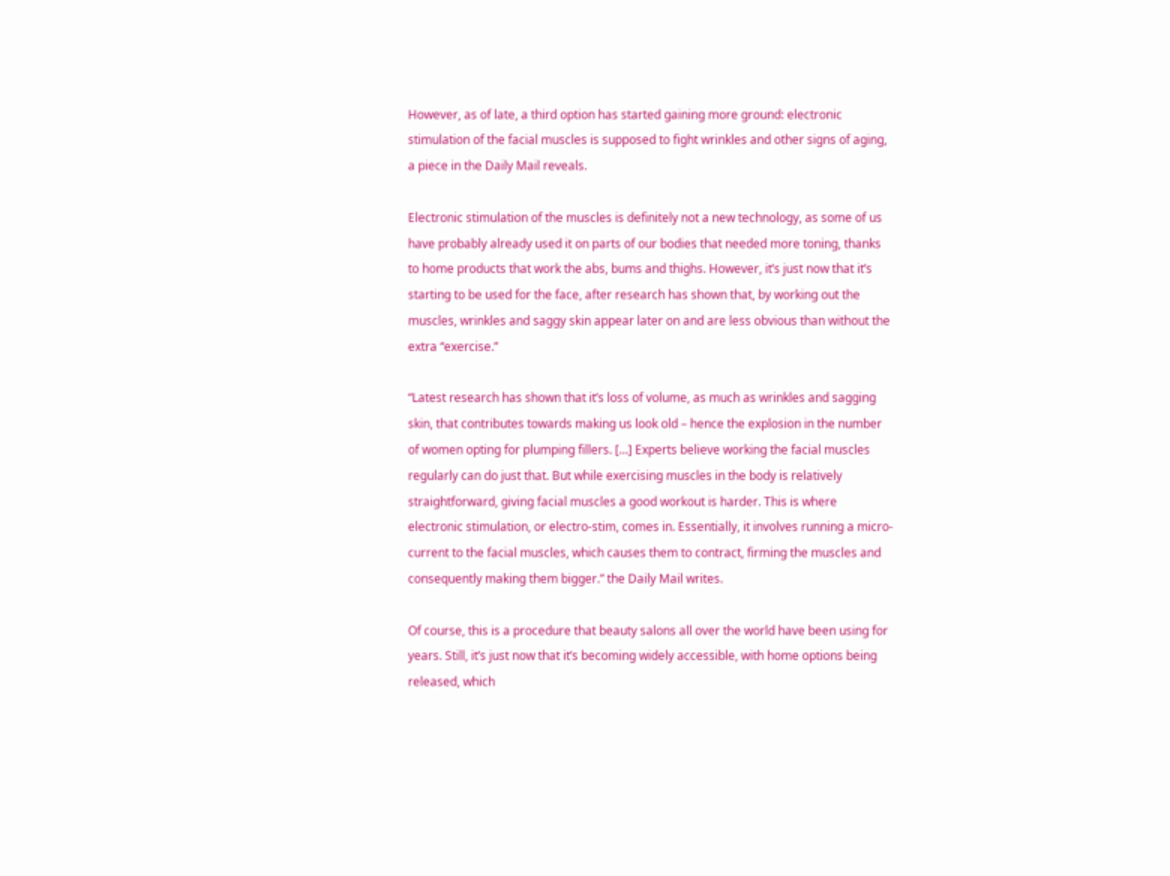However, as of late, a third option has started gaining more ground: electronic stimulation of the facial muscles is supposed to fight wrinkles and other signs of aging, a piece in the Daily Mail reveals.

Electronic stimulation of the muscles is definitely not a new technology, as some of us have probably already used it on parts of our bodies that needed more toning, thanks to home products that work the abs, bums and thighs. However, it’s just now that it’s starting to be used for the face, after research has shown that, by working out the muscles, wrinkles and saggy skin appear later on and are less obvious than without the extra “exercise.”

“Latest research has shown that it’s loss of volume, as much as wrinkles and sagging skin, that contributes towards making us look old – hence the explosion in the number of women opting for plumping fillers. […] Experts believe working the facial muscles regularly can do just that. But while exercising muscles in the body is relatively straightforward, giving facial muscles a good workout is harder. This is where electronic stimulation, or electro-stim, comes in. Essentially, it involves running a micro-current to the facial muscles, which causes them to contract, firming the muscles and consequently making them bigger.” the Daily Mail writes.

Of course, this is a procedure that beauty salons all over the world have been using for years. Still, it’s just now that it’s becoming widely accessible, with home options being released, which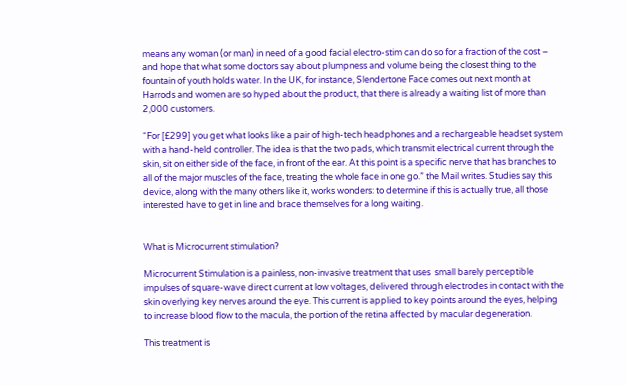means any woman (or man) in need of a good facial electro-stim can do so for a fraction of the cost – and hope that what some doctors say about plumpness and volume being the closest thing to the fountain of youth holds water. In the UK, for instance, Slendertone Face comes out next month at Harrods and women are so hyped about the product, that there is already a waiting list of more than 2,000 customers.

“For [£299] you get what looks like a pair of high-tech headphones and a rechargeable headset system with a hand-held controller. The idea is that the two pads, which transmit electrical current through the skin, sit on either side of the face, in front of the ear. At this point is a specific nerve that has branches to all of the major muscles of the face, treating the whole face in one go.” the Mail writes. Studies say this device, along with the many others like it, works wonders: to determine if this is actually true, all those interested have to get in line and brace themselves for a long waiting.


What is Microcurrent stimulation?

Microcurrent Stimulation is a painless, non-invasive treatment that uses  small barely perceptible impulses of square-wave direct current at low voltages, delivered through electrodes in contact with the skin overlying key nerves around the eye. This current is applied to key points around the eyes, helping to increase blood flow to the macula, the portion of the retina affected by macular degeneration.

This treatment is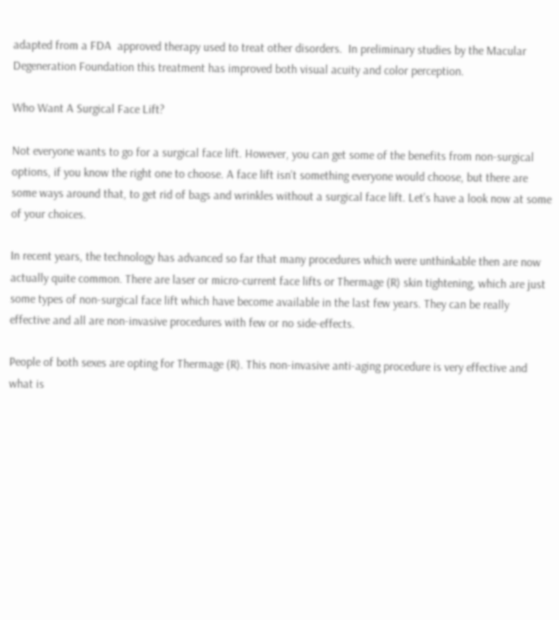adapted from a FDA  approved therapy used to treat other disorders.  In preliminary studies by the Macular Degeneration Foundation this treatment has improved both visual acuity and color perception.

Who Want A Surgical Face Lift?

Not everyone wants to go for a surgical face lift. However, you can get some of the benefits from non-surgical options, if you know the right one to choose. A face lift isn’t something everyone would choose, but there are some ways around that, to get rid of bags and wrinkles without a surgical face lift. Let’s have a look now at some of your choices.

In recent years, the technology has advanced so far that many procedures which were unthinkable then are now actually quite common. There are laser or micro-current face lifts or Thermage (R) skin tightening, which are just some types of non-surgical face lift which have become available in the last few years. They can be really effective and all are non-invasive procedures with few or no side-effects.

People of both sexes are opting for Thermage (R). This non-invasive anti-aging procedure is very effective and what is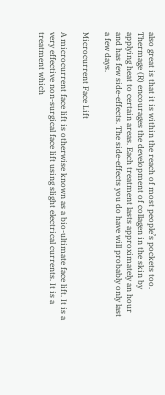also great is that it is within the reach of most people’s pockets too. Thermage (R) encourages the development of collagen in the skin by applying heat to certain areas. Each treatment lasts approximately an hour and has few side-effects. The side-effects you do have will probably only last a few days.

Microcurrent Face Lift

A microcurrent face lift is otherwise known as a bio-ultimate face lift. It is a very effective non-surgical face lift using slight electrical currents. It is a treatment which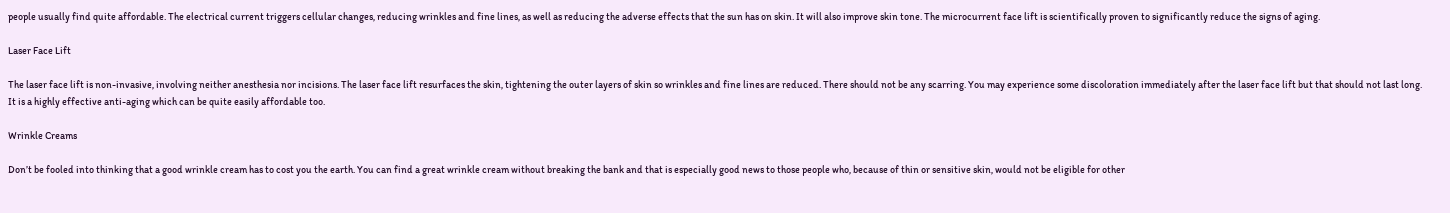people usually find quite affordable. The electrical current triggers cellular changes, reducing wrinkles and fine lines, as well as reducing the adverse effects that the sun has on skin. It will also improve skin tone. The microcurrent face lift is scientifically proven to significantly reduce the signs of aging.

Laser Face Lift

The laser face lift is non-invasive, involving neither anesthesia nor incisions. The laser face lift resurfaces the skin, tightening the outer layers of skin so wrinkles and fine lines are reduced. There should not be any scarring. You may experience some discoloration immediately after the laser face lift but that should not last long. It is a highly effective anti-aging which can be quite easily affordable too.

Wrinkle Creams

Don’t be fooled into thinking that a good wrinkle cream has to cost you the earth. You can find a great wrinkle cream without breaking the bank and that is especially good news to those people who, because of thin or sensitive skin, would not be eligible for other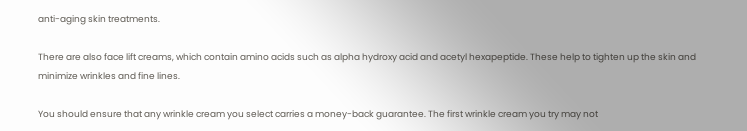anti-aging skin treatments.

There are also face lift creams, which contain amino acids such as alpha hydroxy acid and acetyl hexapeptide. These help to tighten up the skin and minimize wrinkles and fine lines.

You should ensure that any wrinkle cream you select carries a money-back guarantee. The first wrinkle cream you try may not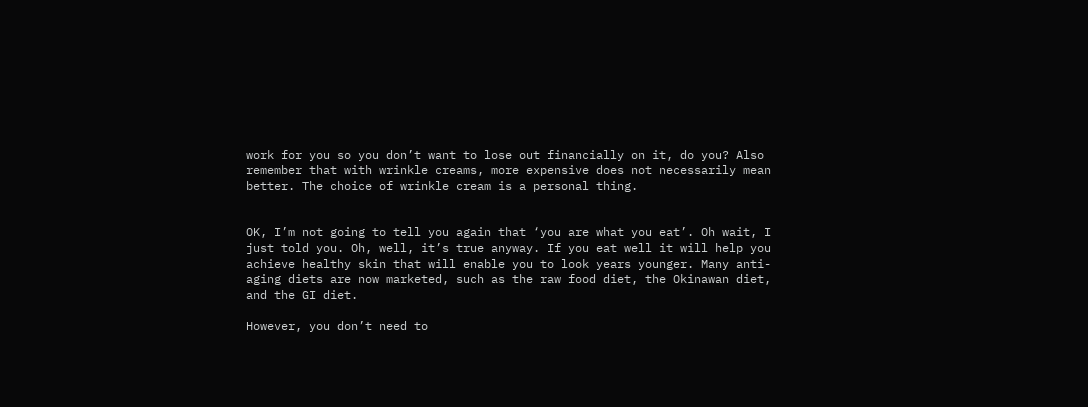work for you so you don’t want to lose out financially on it, do you? Also remember that with wrinkle creams, more expensive does not necessarily mean better. The choice of wrinkle cream is a personal thing.


OK, I’m not going to tell you again that ‘you are what you eat’. Oh wait, I just told you. Oh, well, it’s true anyway. If you eat well it will help you achieve healthy skin that will enable you to look years younger. Many anti-aging diets are now marketed, such as the raw food diet, the Okinawan diet, and the GI diet.

However, you don’t need to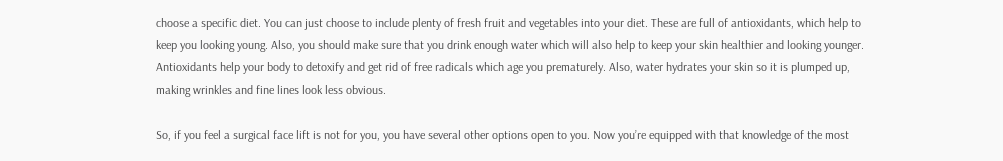choose a specific diet. You can just choose to include plenty of fresh fruit and vegetables into your diet. These are full of antioxidants, which help to keep you looking young. Also, you should make sure that you drink enough water which will also help to keep your skin healthier and looking younger. Antioxidants help your body to detoxify and get rid of free radicals which age you prematurely. Also, water hydrates your skin so it is plumped up, making wrinkles and fine lines look less obvious.

So, if you feel a surgical face lift is not for you, you have several other options open to you. Now you’re equipped with that knowledge of the most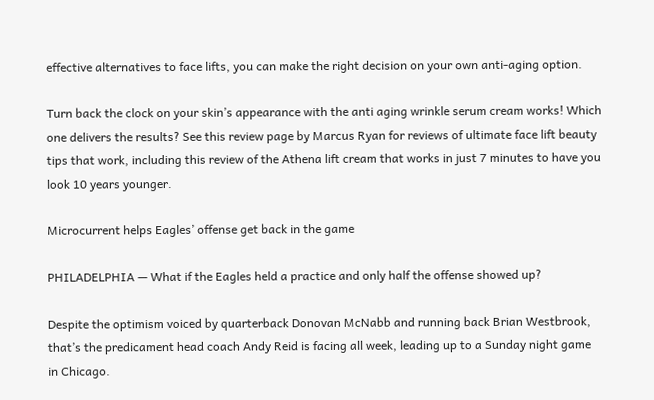effective alternatives to face lifts, you can make the right decision on your own anti-aging option.

Turn back the clock on your skin’s appearance with the anti aging wrinkle serum cream works! Which one delivers the results? See this review page by Marcus Ryan for reviews of ultimate face lift beauty tips that work, including this review of the Athena lift cream that works in just 7 minutes to have you look 10 years younger.

Microcurrent helps Eagles’ offense get back in the game

PHILADELPHIA — What if the Eagles held a practice and only half the offense showed up?

Despite the optimism voiced by quarterback Donovan McNabb and running back Brian Westbrook, that’s the predicament head coach Andy Reid is facing all week, leading up to a Sunday night game in Chicago.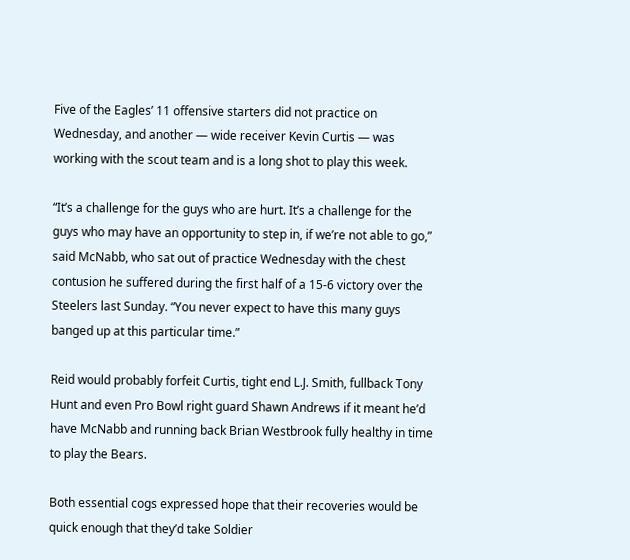Five of the Eagles’ 11 offensive starters did not practice on Wednesday, and another — wide receiver Kevin Curtis — was working with the scout team and is a long shot to play this week.

“It’s a challenge for the guys who are hurt. It’s a challenge for the guys who may have an opportunity to step in, if we’re not able to go,” said McNabb, who sat out of practice Wednesday with the chest contusion he suffered during the first half of a 15-6 victory over the Steelers last Sunday. “You never expect to have this many guys banged up at this particular time.”

Reid would probably forfeit Curtis, tight end L.J. Smith, fullback Tony Hunt and even Pro Bowl right guard Shawn Andrews if it meant he’d have McNabb and running back Brian Westbrook fully healthy in time to play the Bears.

Both essential cogs expressed hope that their recoveries would be quick enough that they’d take Soldier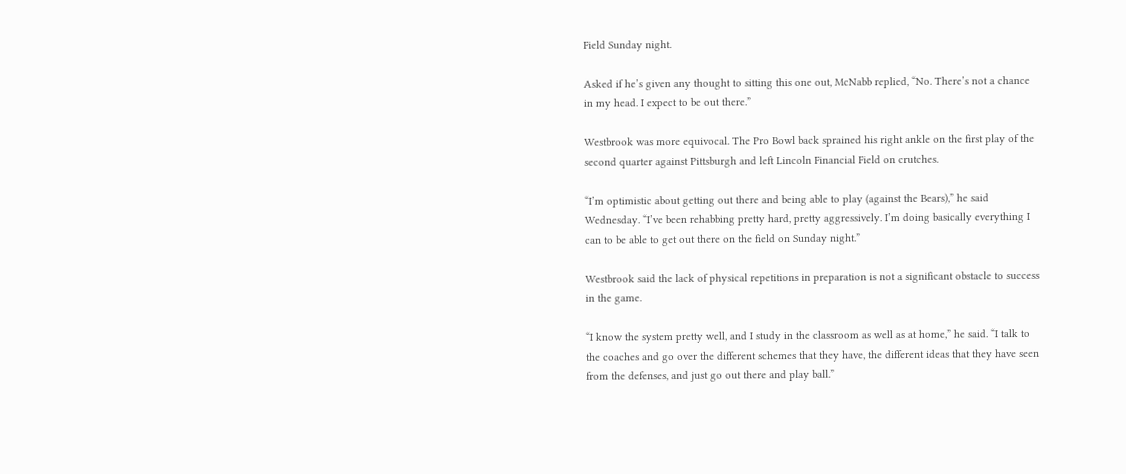Field Sunday night.

Asked if he’s given any thought to sitting this one out, McNabb replied, “No. There’s not a chance in my head. I expect to be out there.”

Westbrook was more equivocal. The Pro Bowl back sprained his right ankle on the first play of the second quarter against Pittsburgh and left Lincoln Financial Field on crutches.

“I’m optimistic about getting out there and being able to play (against the Bears),” he said Wednesday. “I’ve been rehabbing pretty hard, pretty aggressively. I’m doing basically everything I can to be able to get out there on the field on Sunday night.”

Westbrook said the lack of physical repetitions in preparation is not a significant obstacle to success in the game.

“I know the system pretty well, and I study in the classroom as well as at home,” he said. “I talk to the coaches and go over the different schemes that they have, the different ideas that they have seen from the defenses, and just go out there and play ball.”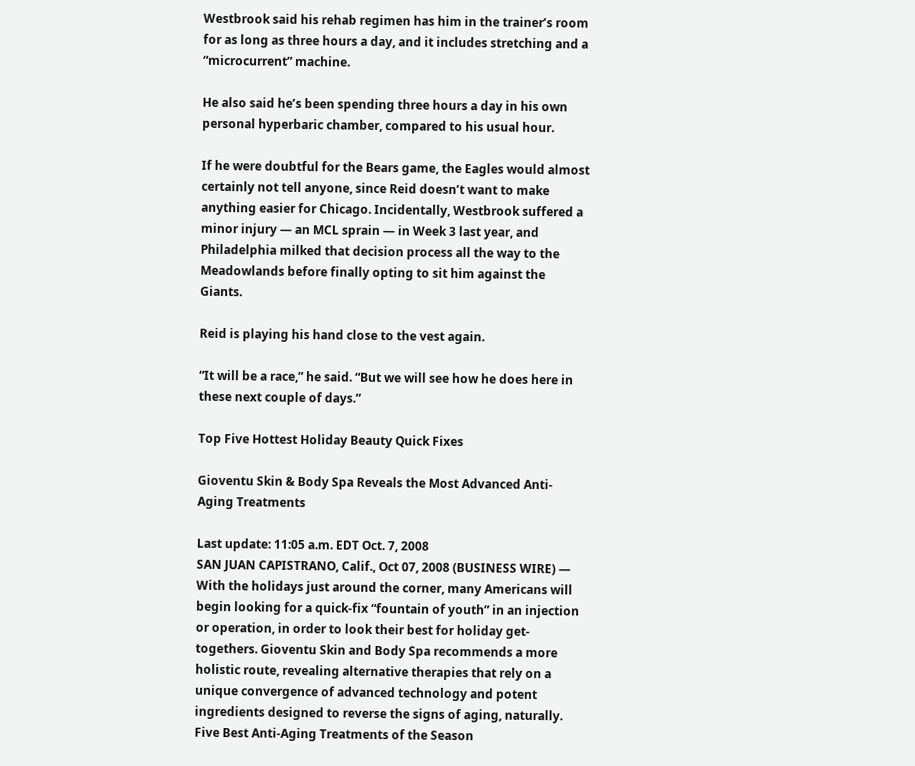Westbrook said his rehab regimen has him in the trainer’s room for as long as three hours a day, and it includes stretching and a “microcurrent” machine.

He also said he’s been spending three hours a day in his own personal hyperbaric chamber, compared to his usual hour.

If he were doubtful for the Bears game, the Eagles would almost certainly not tell anyone, since Reid doesn’t want to make anything easier for Chicago. Incidentally, Westbrook suffered a minor injury — an MCL sprain — in Week 3 last year, and Philadelphia milked that decision process all the way to the Meadowlands before finally opting to sit him against the Giants.

Reid is playing his hand close to the vest again.

“It will be a race,” he said. “But we will see how he does here in these next couple of days.”

Top Five Hottest Holiday Beauty Quick Fixes

Gioventu Skin & Body Spa Reveals the Most Advanced Anti-Aging Treatments

Last update: 11:05 a.m. EDT Oct. 7, 2008
SAN JUAN CAPISTRANO, Calif., Oct 07, 2008 (BUSINESS WIRE) — With the holidays just around the corner, many Americans will begin looking for a quick-fix “fountain of youth” in an injection or operation, in order to look their best for holiday get-togethers. Gioventu Skin and Body Spa recommends a more holistic route, revealing alternative therapies that rely on a unique convergence of advanced technology and potent ingredients designed to reverse the signs of aging, naturally.
Five Best Anti-Aging Treatments of the Season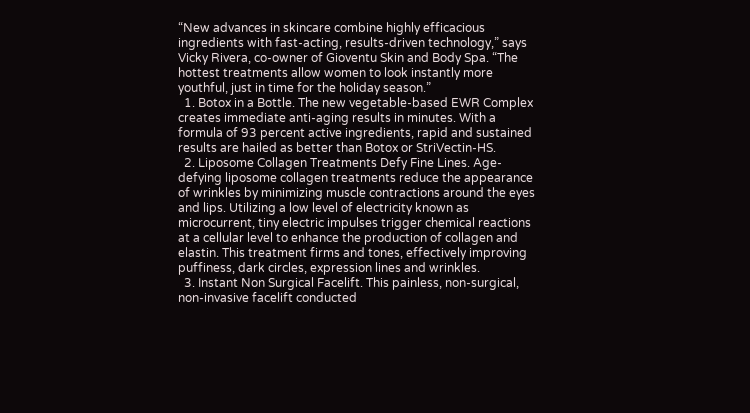“New advances in skincare combine highly efficacious ingredients with fast-acting, results-driven technology,” says Vicky Rivera, co-owner of Gioventu Skin and Body Spa. “The hottest treatments allow women to look instantly more youthful, just in time for the holiday season.”
  1. Botox in a Bottle. The new vegetable-based EWR Complex creates immediate anti-aging results in minutes. With a formula of 93 percent active ingredients, rapid and sustained results are hailed as better than Botox or StriVectin-HS.
  2. Liposome Collagen Treatments Defy Fine Lines. Age-defying liposome collagen treatments reduce the appearance of wrinkles by minimizing muscle contractions around the eyes and lips. Utilizing a low level of electricity known as microcurrent, tiny electric impulses trigger chemical reactions at a cellular level to enhance the production of collagen and elastin. This treatment firms and tones, effectively improving puffiness, dark circles, expression lines and wrinkles.
  3. Instant Non Surgical Facelift. This painless, non-surgical, non-invasive facelift conducted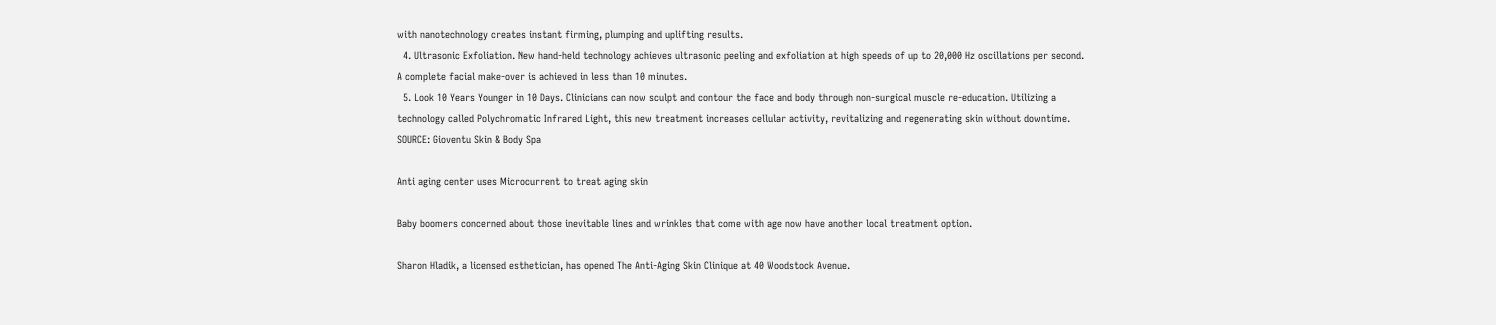with nanotechnology creates instant firming, plumping and uplifting results.
  4. Ultrasonic Exfoliation. New hand-held technology achieves ultrasonic peeling and exfoliation at high speeds of up to 20,000 Hz oscillations per second. A complete facial make-over is achieved in less than 10 minutes.
  5. Look 10 Years Younger in 10 Days. Clinicians can now sculpt and contour the face and body through non-surgical muscle re-education. Utilizing a technology called Polychromatic Infrared Light, this new treatment increases cellular activity, revitalizing and regenerating skin without downtime.
SOURCE: Gioventu Skin & Body Spa

Anti aging center uses Microcurrent to treat aging skin

Baby boomers concerned about those inevitable lines and wrinkles that come with age now have another local treatment option.

Sharon Hladik, a licensed esthetician, has opened The Anti-Aging Skin Clinique at 40 Woodstock Avenue.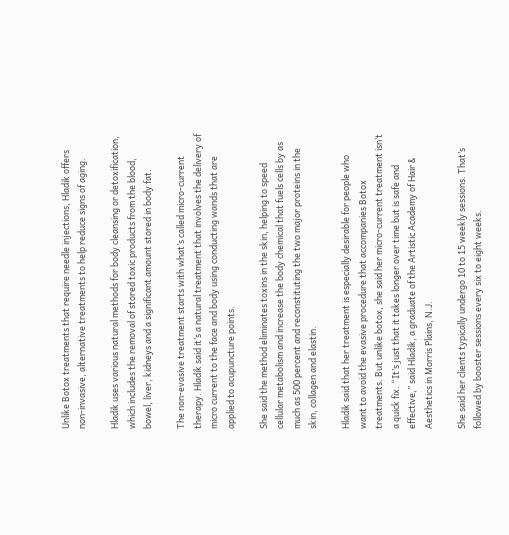Unlike Botox treatments that require needle injections, Hladik offers non-invasive, alternative treatments to help reduce signs of aging.

Hladik uses various natural methods for body cleansing or detoxification, which includes the removal of stored toxic products from the blood, bowel, liver, kidneys and a significant amount stored in body fat.

The non-evasive treatment starts with what’s called micro-current therapy. Hladik said it’s a natural treatment that involves the delivery of micro current to the face and body using conducting wands that are applied to acupuncture points.

She said the method eliminates toxins in the skin, helping to speed cellular metabolism and increase the body chemical that fuels cells by as much as 500 percent and reconstituting the two major proteins in the skin, collagen and elastin.

Hladik said that her treatment is especially desirable for people who want to avoid the evasive procedure that accompanies Botox treatments. But unlike botox, she said her micro-current treatment isn’t a quick fix. “It’s just that it takes longer over time but is safe and effective,” said Hladik, a graduate of the Artistic Academy of Hair & Aesthetics in Morris Plains, N.J.

She said her clients typically undergo 10 to 15 weekly sessions. That’s followed by booster sessions every six to eight weeks.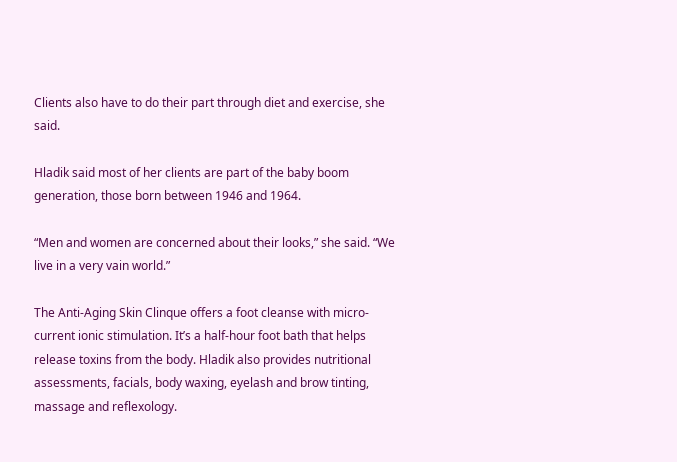Clients also have to do their part through diet and exercise, she said.

Hladik said most of her clients are part of the baby boom generation, those born between 1946 and 1964.

“Men and women are concerned about their looks,” she said. “We live in a very vain world.”

The Anti-Aging Skin Clinque offers a foot cleanse with micro-current ionic stimulation. It’s a half-hour foot bath that helps release toxins from the body. Hladik also provides nutritional assessments, facials, body waxing, eyelash and brow tinting, massage and reflexology.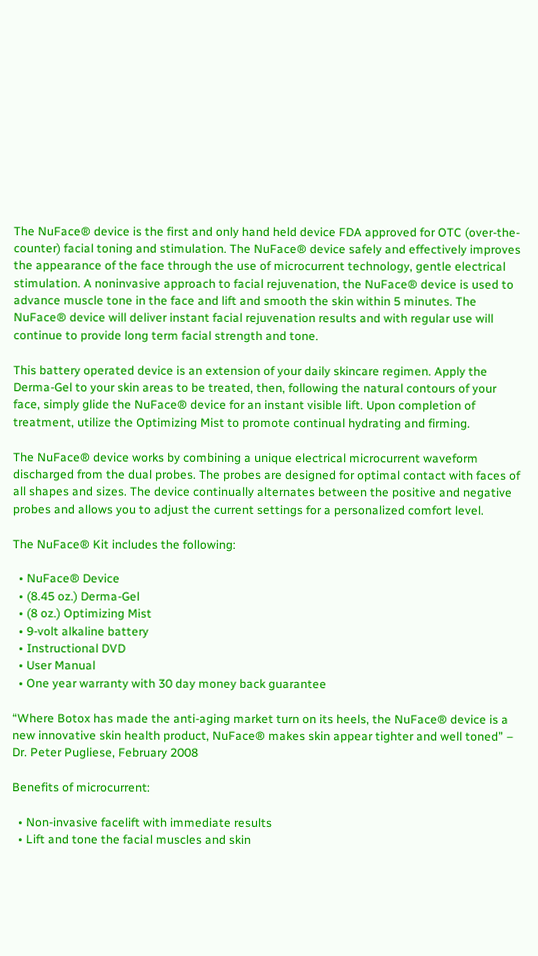The NuFace® device is the first and only hand held device FDA approved for OTC (over-the-counter) facial toning and stimulation. The NuFace® device safely and effectively improves the appearance of the face through the use of microcurrent technology, gentle electrical stimulation. A noninvasive approach to facial rejuvenation, the NuFace® device is used to advance muscle tone in the face and lift and smooth the skin within 5 minutes. The NuFace® device will deliver instant facial rejuvenation results and with regular use will continue to provide long term facial strength and tone.

This battery operated device is an extension of your daily skincare regimen. Apply the Derma-Gel to your skin areas to be treated, then, following the natural contours of your face, simply glide the NuFace® device for an instant visible lift. Upon completion of treatment, utilize the Optimizing Mist to promote continual hydrating and firming.

The NuFace® device works by combining a unique electrical microcurrent waveform discharged from the dual probes. The probes are designed for optimal contact with faces of all shapes and sizes. The device continually alternates between the positive and negative probes and allows you to adjust the current settings for a personalized comfort level.

The NuFace® Kit includes the following:

  • NuFace® Device
  • (8.45 oz.) Derma-Gel
  • (8 oz.) Optimizing Mist
  • 9-volt alkaline battery
  • Instructional DVD
  • User Manual
  • One year warranty with 30 day money back guarantee

“Where Botox has made the anti-aging market turn on its heels, the NuFace® device is a new innovative skin health product, NuFace® makes skin appear tighter and well toned” – Dr. Peter Pugliese, February 2008

Benefits of microcurrent:

  • Non-invasive facelift with immediate results
  • Lift and tone the facial muscles and skin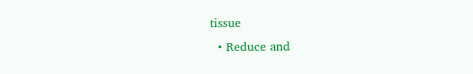tissue
  • Reduce and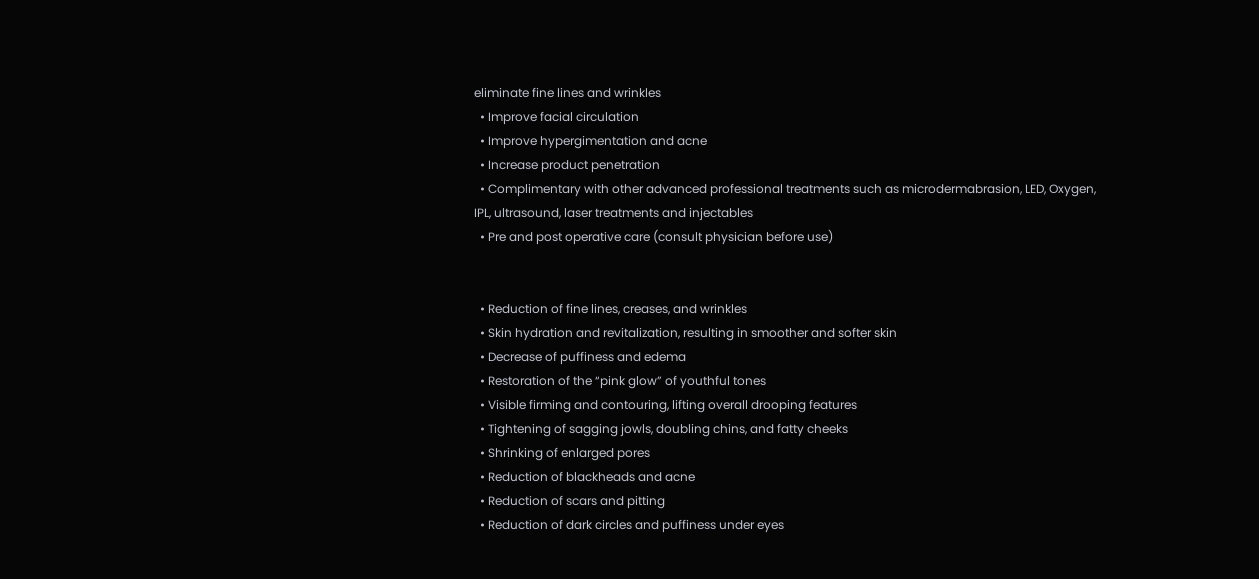eliminate fine lines and wrinkles
  • Improve facial circulation
  • Improve hypergimentation and acne
  • Increase product penetration
  • Complimentary with other advanced professional treatments such as microdermabrasion, LED, Oxygen, IPL, ultrasound, laser treatments and injectables
  • Pre and post operative care (consult physician before use)


  • Reduction of fine lines, creases, and wrinkles
  • Skin hydration and revitalization, resulting in smoother and softer skin
  • Decrease of puffiness and edema
  • Restoration of the “pink glow” of youthful tones
  • Visible firming and contouring, lifting overall drooping features
  • Tightening of sagging jowls, doubling chins, and fatty cheeks
  • Shrinking of enlarged pores
  • Reduction of blackheads and acne
  • Reduction of scars and pitting
  • Reduction of dark circles and puffiness under eyes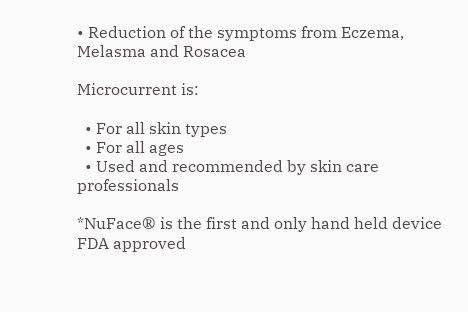• Reduction of the symptoms from Eczema, Melasma and Rosacea

Microcurrent is:

  • For all skin types
  • For all ages
  • Used and recommended by skin care professionals

*NuFace® is the first and only hand held device FDA approved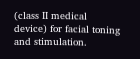(class II medical device) for facial toning and stimulation.